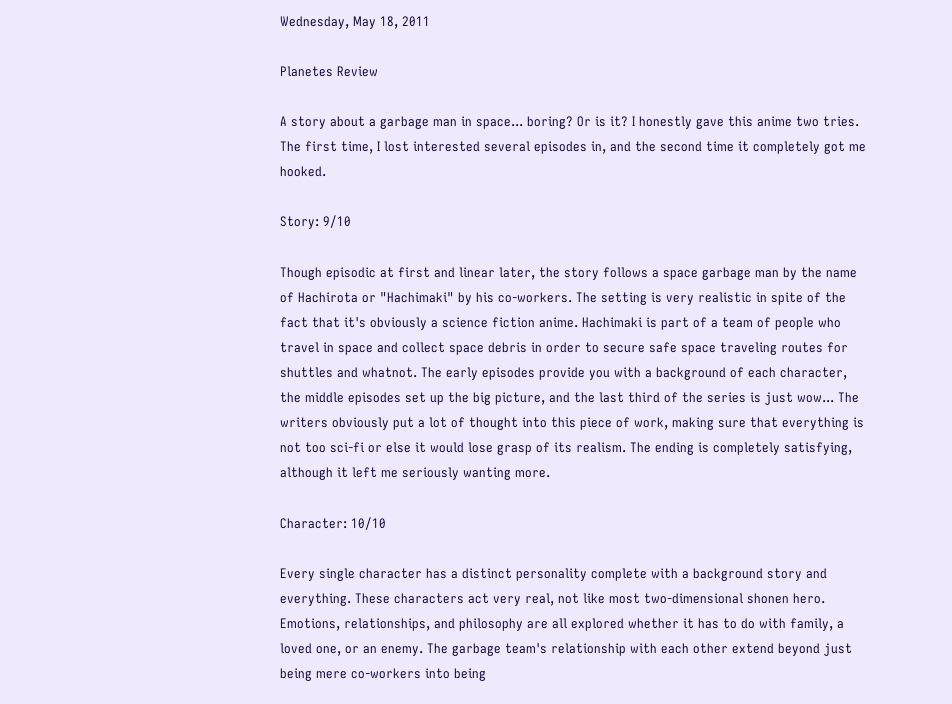Wednesday, May 18, 2011

Planetes Review

A story about a garbage man in space... boring? Or is it? I honestly gave this anime two tries. The first time, I lost interested several episodes in, and the second time it completely got me hooked.

Story: 9/10

Though episodic at first and linear later, the story follows a space garbage man by the name of Hachirota or "Hachimaki" by his co-workers. The setting is very realistic in spite of the fact that it's obviously a science fiction anime. Hachimaki is part of a team of people who travel in space and collect space debris in order to secure safe space traveling routes for shuttles and whatnot. The early episodes provide you with a background of each character, the middle episodes set up the big picture, and the last third of the series is just wow... The writers obviously put a lot of thought into this piece of work, making sure that everything is not too sci-fi or else it would lose grasp of its realism. The ending is completely satisfying, although it left me seriously wanting more.

Character: 10/10

Every single character has a distinct personality complete with a background story and everything. These characters act very real, not like most two-dimensional shonen hero. Emotions, relationships, and philosophy are all explored whether it has to do with family, a loved one, or an enemy. The garbage team's relationship with each other extend beyond just being mere co-workers into being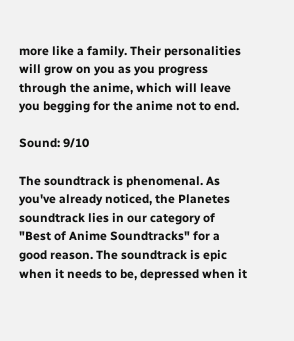more like a family. Their personalities will grow on you as you progress through the anime, which will leave you begging for the anime not to end.

Sound: 9/10

The soundtrack is phenomenal. As you've already noticed, the Planetes soundtrack lies in our category of "Best of Anime Soundtracks" for a good reason. The soundtrack is epic when it needs to be, depressed when it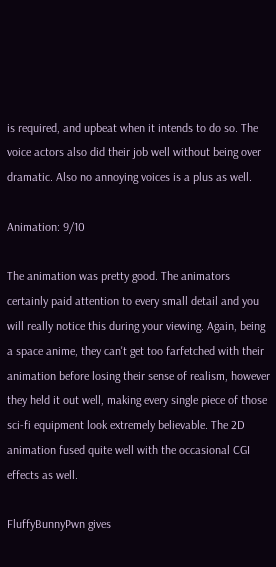is required, and upbeat when it intends to do so. The voice actors also did their job well without being over dramatic. Also no annoying voices is a plus as well.

Animation: 9/10

The animation was pretty good. The animators certainly paid attention to every small detail and you will really notice this during your viewing. Again, being a space anime, they can't get too farfetched with their animation before losing their sense of realism, however they held it out well, making every single piece of those sci-fi equipment look extremely believable. The 2D animation fused quite well with the occasional CGI effects as well.

FluffyBunnyPwn gives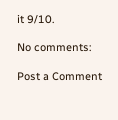it 9/10.

No comments:

Post a Comment